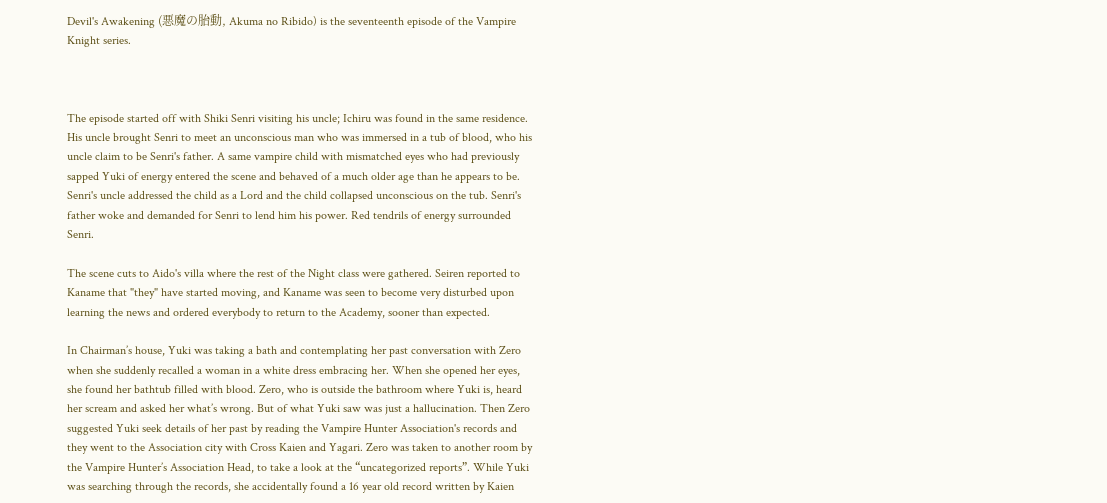Devil's Awakening (悪魔の胎動, Akuma no Ribido) is the seventeenth episode of the Vampire Knight series.



The episode started off with Shiki Senri visiting his uncle; Ichiru was found in the same residence. His uncle brought Senri to meet an unconscious man who was immersed in a tub of blood, who his uncle claim to be Senri's father. A same vampire child with mismatched eyes who had previously sapped Yuki of energy entered the scene and behaved of a much older age than he appears to be. Senri's uncle addressed the child as a Lord and the child collapsed unconscious on the tub. Senri's father woke and demanded for Senri to lend him his power. Red tendrils of energy surrounded Senri.

The scene cuts to Aido's villa where the rest of the Night class were gathered. Seiren reported to Kaname that "they" have started moving, and Kaname was seen to become very disturbed upon learning the news and ordered everybody to return to the Academy, sooner than expected.

In Chairman’s house, Yuki was taking a bath and contemplating her past conversation with Zero when she suddenly recalled a woman in a white dress embracing her. When she opened her eyes, she found her bathtub filled with blood. Zero, who is outside the bathroom where Yuki is, heard her scream and asked her what’s wrong. But of what Yuki saw was just a hallucination. Then Zero suggested Yuki seek details of her past by reading the Vampire Hunter Association's records and they went to the Association city with Cross Kaien and Yagari. Zero was taken to another room by the Vampire Hunter’s Association Head, to take a look at the “uncategorized reports”. While Yuki was searching through the records, she accidentally found a 16 year old record written by Kaien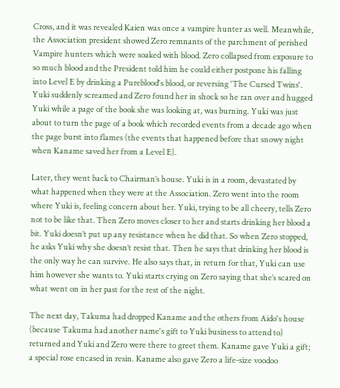Cross, and it was revealed Kaien was once a vampire hunter as well. Meanwhile, the Association president showed Zero remnants of the parchment of perished Vampire hunters which were soaked with blood. Zero collapsed from exposure to so much blood and the President told him he could either postpone his falling into Level E by drinking a Pureblood's blood, or reversing 'The Cursed Twins'. Yuki suddenly screamed and Zero found her in shock so he ran over and hugged Yuki while a page of the book she was looking at, was burning. Yuki was just about to turn the page of a book which recorded events from a decade ago when the page burst into flames (the events that happened before that snowy night when Kaname saved her from a Level E).

Later, they went back to Chairman’s house. Yuki is in a room, devastated by what happened when they were at the Association. Zero went into the room where Yuki is, feeling concern about her. Yuki, trying to be all cheery, tells Zero not to be like that. Then Zero moves closer to her and starts drinking her blood a bit. Yuki doesn’t put up any resistance when he did that. So when Zero stopped, he asks Yuki why she doesn’t resist that. Then he says that drinking her blood is the only way he can survive. He also says that, in return for that, Yuki can use him however she wants to. Yuki starts crying on Zero saying that she’s scared on what went on in her past for the rest of the night.

The next day, Takuma had dropped Kaname and the others from Aido's house (because Takuma had another name's gift to Yuki business to attend to) returned and Yuki and Zero were there to greet them. Kaname gave Yuki a gift; a special rose encased in resin. Kaname also gave Zero a life-size voodoo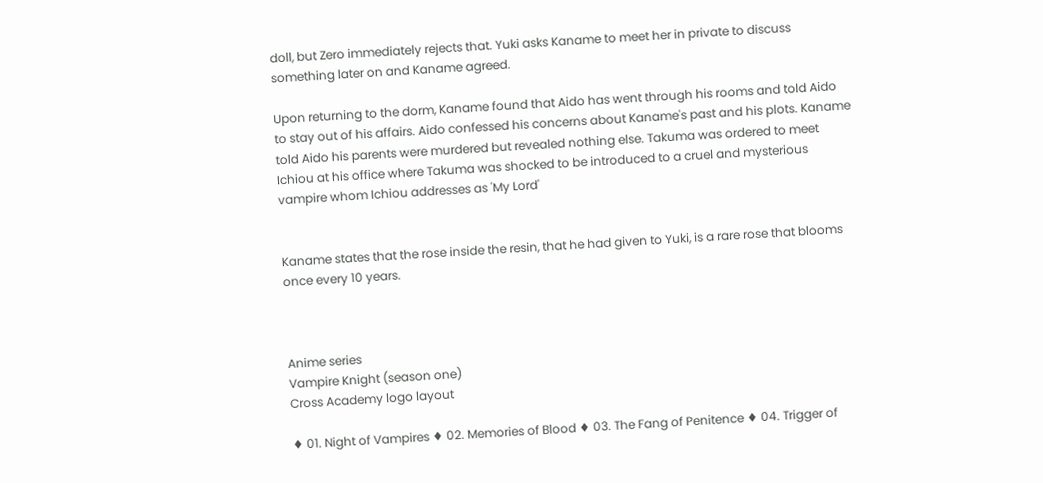doll, but Zero immediately rejects that. Yuki asks Kaname to meet her in private to discuss something later on and Kaname agreed.

Upon returning to the dorm, Kaname found that Aido has went through his rooms and told Aido to stay out of his affairs. Aido confessed his concerns about Kaname's past and his plots. Kaname told Aido his parents were murdered but revealed nothing else. Takuma was ordered to meet Ichiou at his office where Takuma was shocked to be introduced to a cruel and mysterious vampire whom Ichiou addresses as 'My Lord'


Kaname states that the rose inside the resin, that he had given to Yuki, is a rare rose that blooms once every 10 years.



Anime series
Vampire Knight (season one)
Cross Academy logo layout

♦ 01. Night of Vampires ♦ 02. Memories of Blood ♦ 03. The Fang of Penitence ♦ 04. Trigger of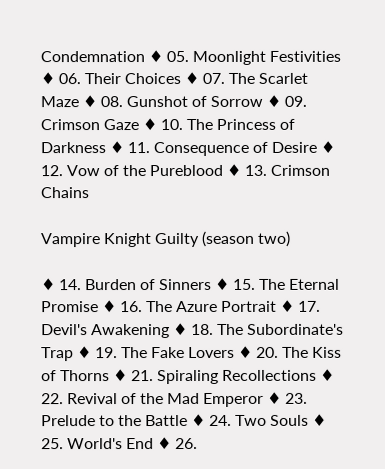Condemnation ♦ 05. Moonlight Festivities ♦ 06. Their Choices ♦ 07. The Scarlet Maze ♦ 08. Gunshot of Sorrow ♦ 09. Crimson Gaze ♦ 10. The Princess of Darkness ♦ 11. Consequence of Desire ♦ 12. Vow of the Pureblood ♦ 13. Crimson Chains

Vampire Knight Guilty (season two)

♦ 14. Burden of Sinners ♦ 15. The Eternal Promise ♦ 16. The Azure Portrait ♦ 17. Devil's Awakening ♦ 18. The Subordinate's Trap ♦ 19. The Fake Lovers ♦ 20. The Kiss of Thorns ♦ 21. Spiraling Recollections ♦ 22. Revival of the Mad Emperor ♦ 23. Prelude to the Battle ♦ 24. Two Souls ♦ 25. World's End ♦ 26.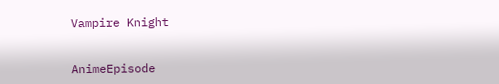Vampire Knight


AnimeEpisode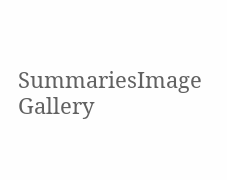SummariesImage Gallery